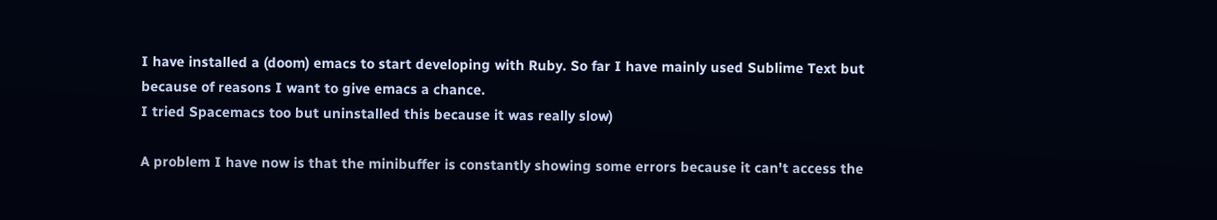I have installed a (doom) emacs to start developing with Ruby. So far I have mainly used Sublime Text but because of reasons I want to give emacs a chance.
I tried Spacemacs too but uninstalled this because it was really slow)

A problem I have now is that the minibuffer is constantly showing some errors because it can't access the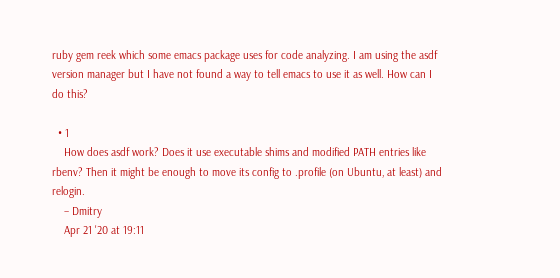ruby gem reek which some emacs package uses for code analyzing. I am using the asdf version manager but I have not found a way to tell emacs to use it as well. How can I do this?

  • 1
    How does asdf work? Does it use executable shims and modified PATH entries like rbenv? Then it might be enough to move its config to .profile (on Ubuntu, at least) and relogin.
    – Dmitry
    Apr 21 '20 at 19:11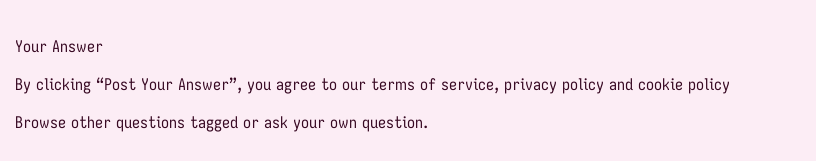Your Answer

By clicking “Post Your Answer”, you agree to our terms of service, privacy policy and cookie policy

Browse other questions tagged or ask your own question.